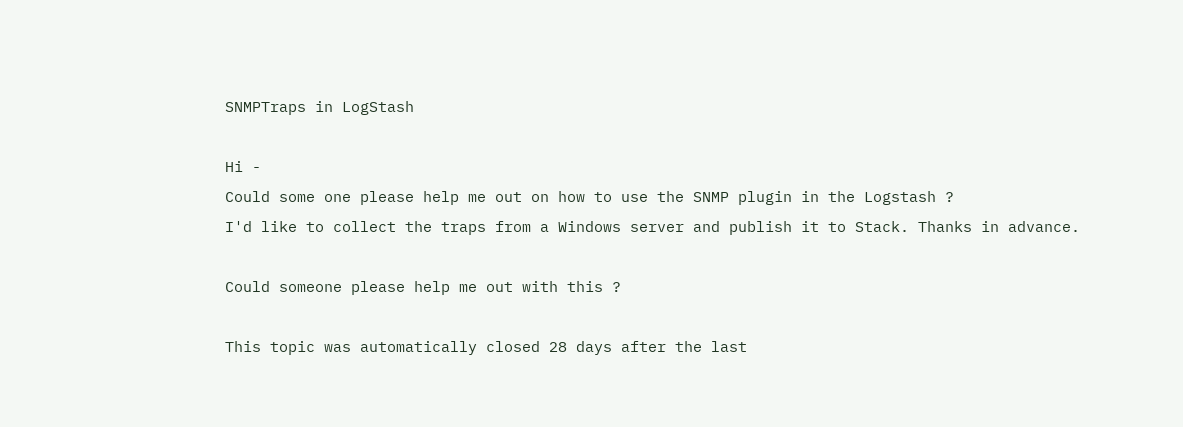SNMPTraps in LogStash

Hi -
Could some one please help me out on how to use the SNMP plugin in the Logstash ?
I'd like to collect the traps from a Windows server and publish it to Stack. Thanks in advance.

Could someone please help me out with this ?

This topic was automatically closed 28 days after the last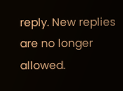reply. New replies are no longer allowed.